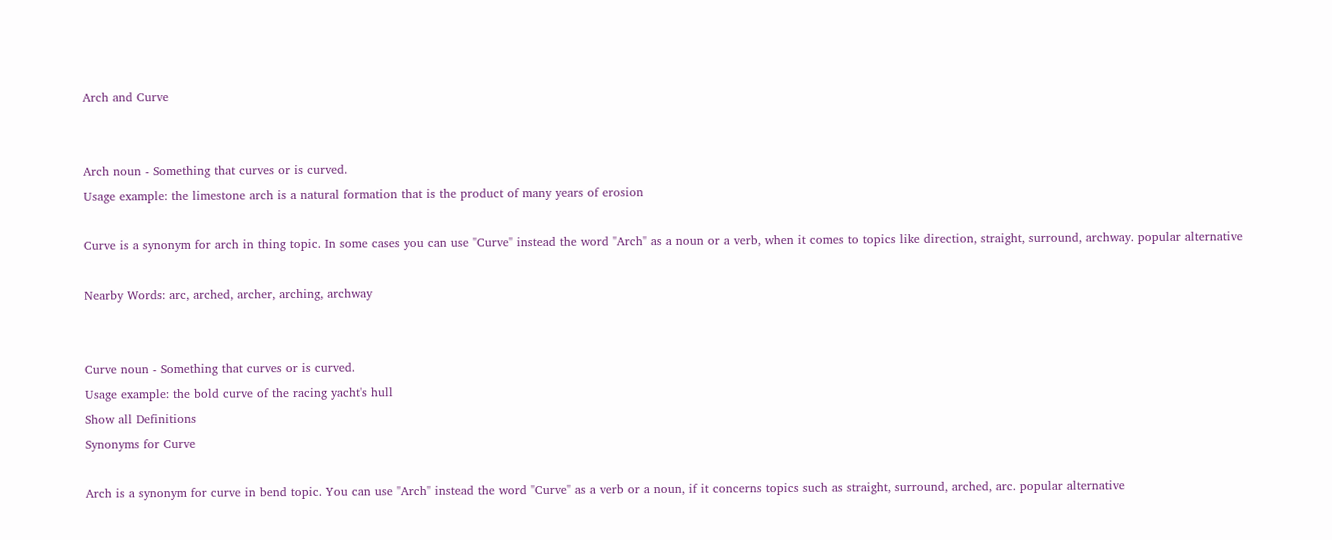Arch and Curve


Arch noun - Something that curves or is curved.
Usage example: the limestone arch is a natural formation that is the product of many years of erosion

Curve is a synonym for arch in thing topic. In some cases you can use "Curve" instead the word "Arch" as a noun or a verb, when it comes to topics like direction, straight, surround, archway. popular alternative

Nearby Words: arc, arched, archer, arching, archway


Curve noun - Something that curves or is curved.
Usage example: the bold curve of the racing yacht's hull
Show all Definitions
Synonyms for Curve

Arch is a synonym for curve in bend topic. You can use "Arch" instead the word "Curve" as a verb or a noun, if it concerns topics such as straight, surround, arched, arc. popular alternative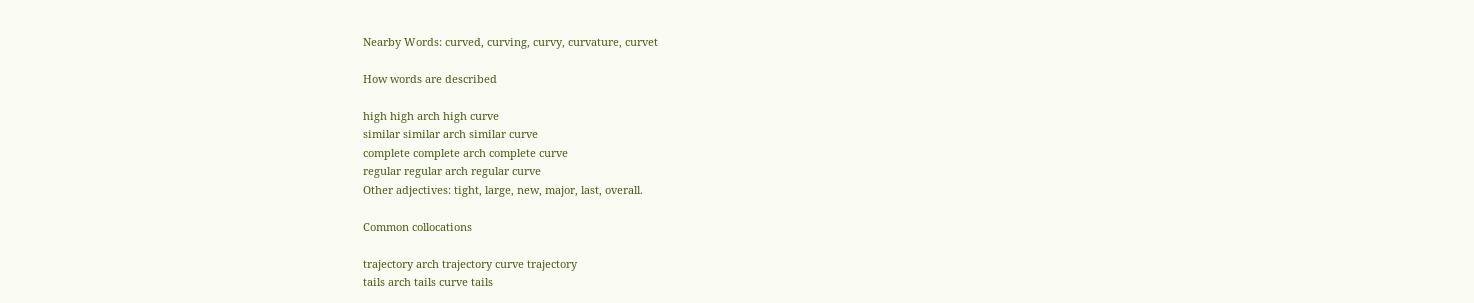Nearby Words: curved, curving, curvy, curvature, curvet

How words are described

high high arch high curve
similar similar arch similar curve
complete complete arch complete curve
regular regular arch regular curve
Other adjectives: tight, large, new, major, last, overall.

Common collocations

trajectory arch trajectory curve trajectory
tails arch tails curve tails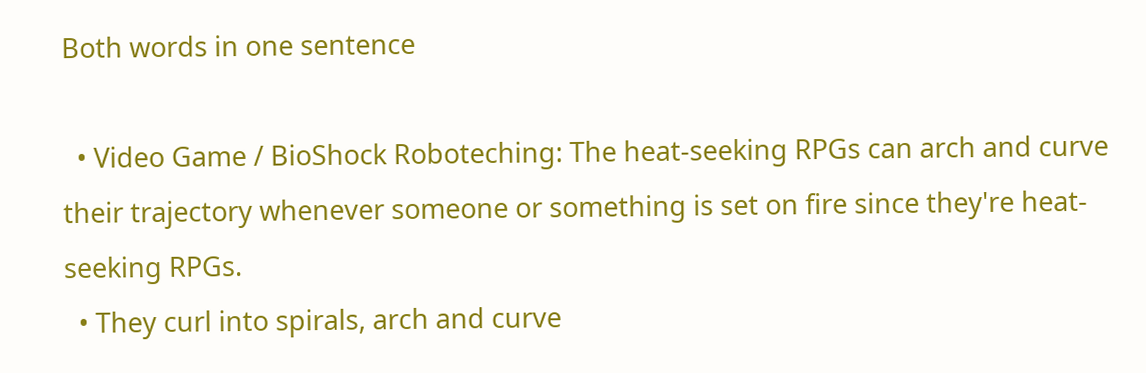Both words in one sentence

  • Video Game / BioShock Roboteching: The heat-seeking RPGs can arch and curve their trajectory whenever someone or something is set on fire since they're heat-seeking RPGs.
  • They curl into spirals, arch and curve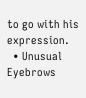to go with his expression.
  • Unusual Eyebrows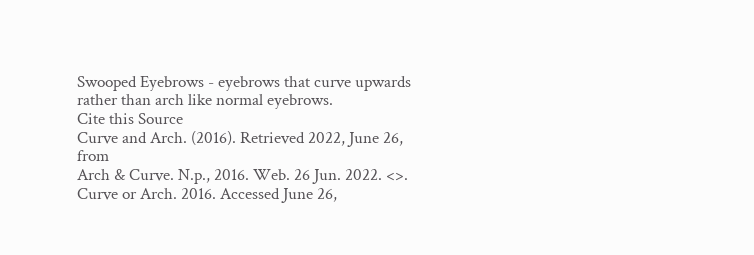Swooped Eyebrows - eyebrows that curve upwards rather than arch like normal eyebrows.
Cite this Source
Curve and Arch. (2016). Retrieved 2022, June 26, from
Arch & Curve. N.p., 2016. Web. 26 Jun. 2022. <>.
Curve or Arch. 2016. Accessed June 26,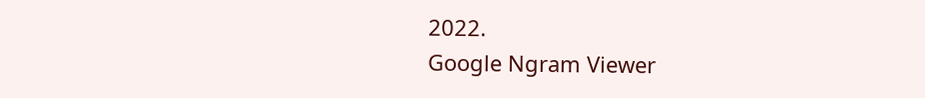2022.
Google Ngram Viewer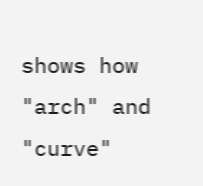shows how "arch" and "curve"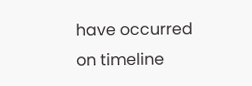have occurred on timeline